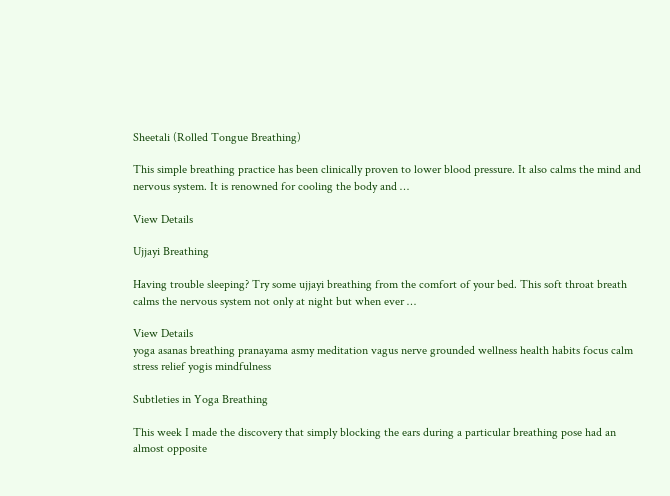Sheetali (Rolled Tongue Breathing)

This simple breathing practice has been clinically proven to lower blood pressure. It also calms the mind and nervous system. It is renowned for cooling the body and …

View Details

Ujjayi Breathing

Having trouble sleeping? Try some ujjayi breathing from the comfort of your bed. This soft throat breath calms the nervous system not only at night but when ever …

View Details
yoga asanas breathing pranayama asmy meditation vagus nerve grounded wellness health habits focus calm stress relief yogis mindfulness

Subtleties in Yoga Breathing

This week I made the discovery that simply blocking the ears during a particular breathing pose had an almost opposite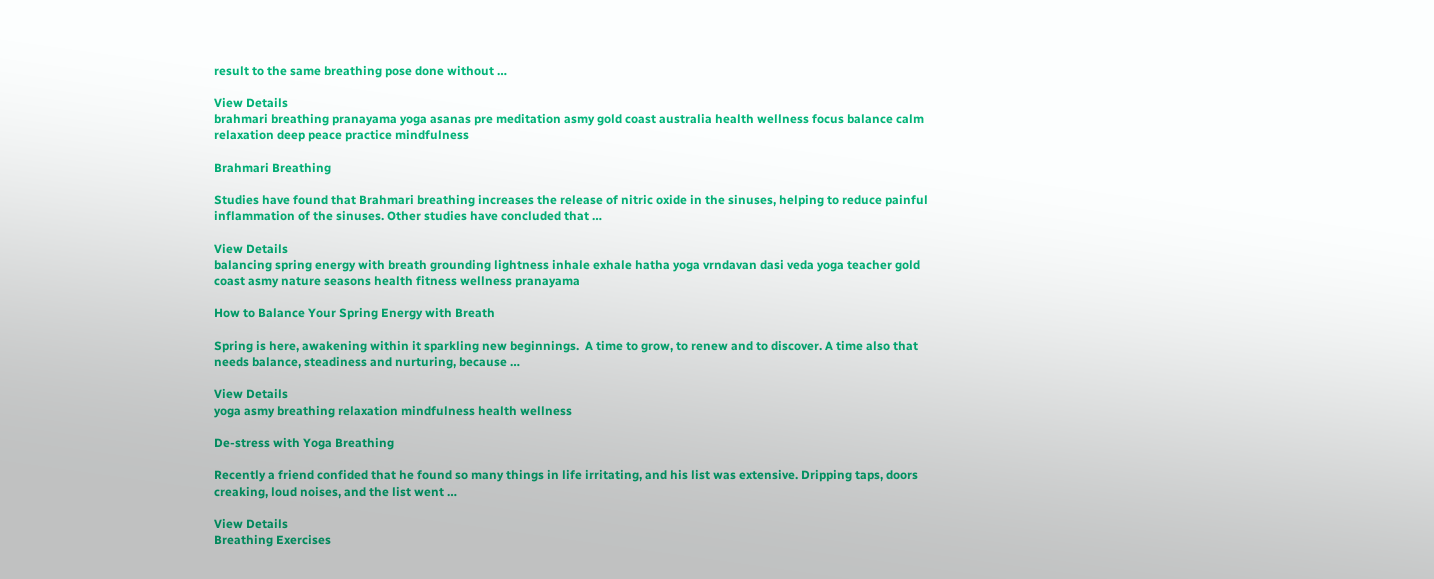result to the same breathing pose done without …

View Details
brahmari breathing pranayama yoga asanas pre meditation asmy gold coast australia health wellness focus balance calm relaxation deep peace practice mindfulness

Brahmari Breathing

Studies have found that Brahmari breathing increases the release of nitric oxide in the sinuses, helping to reduce painful inflammation of the sinuses. Other studies have concluded that …

View Details
balancing spring energy with breath grounding lightness inhale exhale hatha yoga vrndavan dasi veda yoga teacher gold coast asmy nature seasons health fitness wellness pranayama

How to Balance Your Spring Energy with Breath

Spring is here, awakening within it sparkling new beginnings.  A time to grow, to renew and to discover. A time also that needs balance, steadiness and nurturing, because …

View Details
yoga asmy breathing relaxation mindfulness health wellness

De-stress with Yoga Breathing

Recently a friend confided that he found so many things in life irritating, and his list was extensive. Dripping taps, doors creaking, loud noises, and the list went …

View Details
Breathing Exercises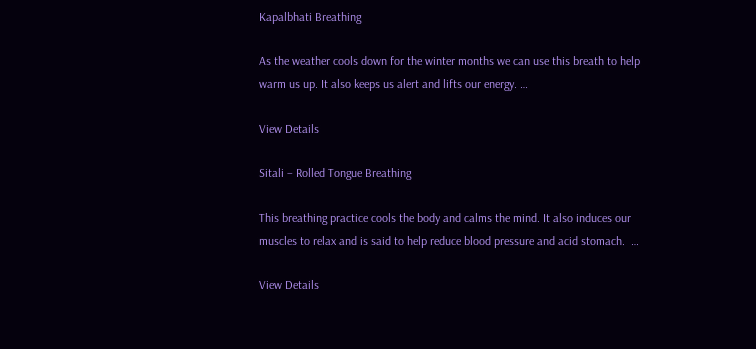Kapalbhati Breathing

As the weather cools down for the winter months we can use this breath to help warm us up. It also keeps us alert and lifts our energy. …

View Details

Sitali – Rolled Tongue Breathing

This breathing practice cools the body and calms the mind. It also induces our muscles to relax and is said to help reduce blood pressure and acid stomach.  …

View Details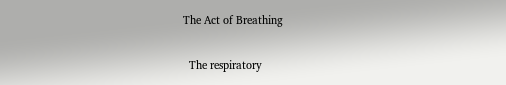The Act of Breathing

  The respiratory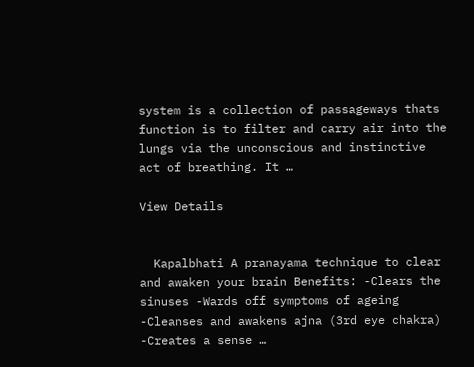system is a collection of passageways thats function is to filter and carry air into the lungs via the unconscious and instinctive act of breathing. It …

View Details


  Kapalbhati A pranayama technique to clear and awaken your brain Benefits: -Clears the sinuses -Wards off symptoms of ageing -Cleanses and awakens ajna (3rd eye chakra) -Creates a sense …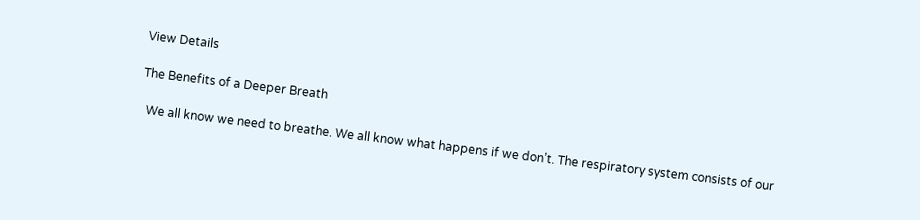View Details

The Benefits of a Deeper Breath

  We all know we need to breathe. We all know what happens if we don’t. The respiratory system consists of our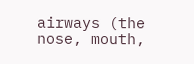airways (the nose, mouth,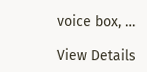voice box, …

View Details